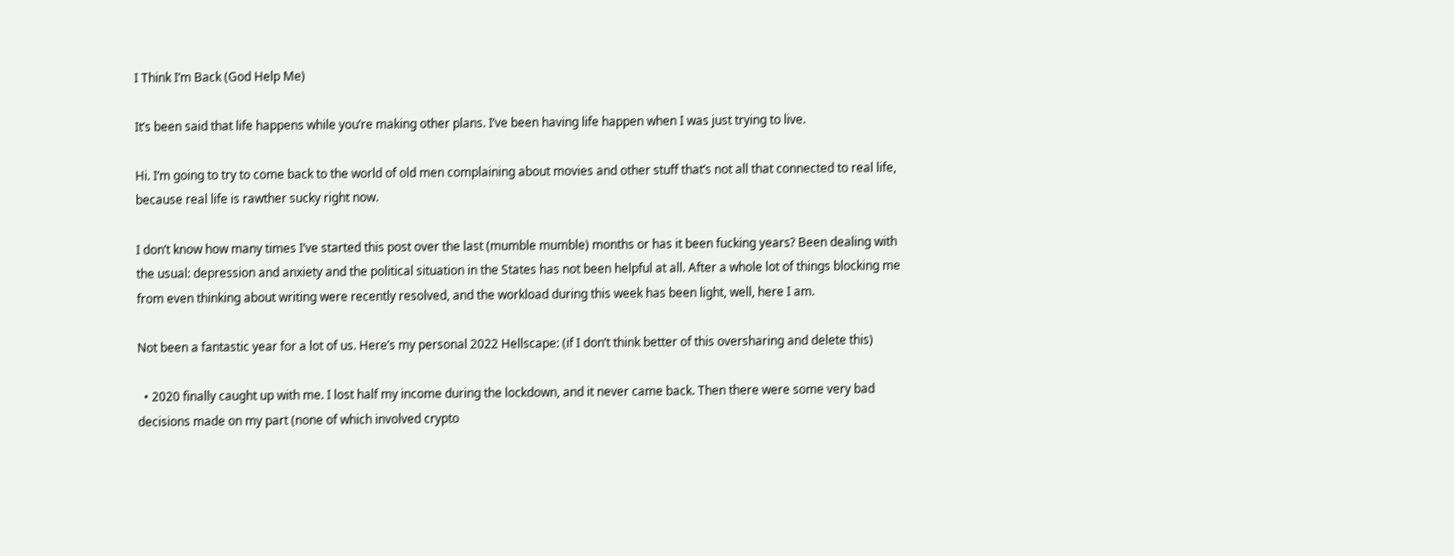I Think I’m Back (God Help Me)

It’s been said that life happens while you’re making other plans. I’ve been having life happen when I was just trying to live.

Hi. I’m going to try to come back to the world of old men complaining about movies and other stuff that’s not all that connected to real life, because real life is rawther sucky right now.

I don’t know how many times I’ve started this post over the last (mumble mumble) months or has it been fucking years? Been dealing with the usual: depression and anxiety and the political situation in the States has not been helpful at all. After a whole lot of things blocking me from even thinking about writing were recently resolved, and the workload during this week has been light, well, here I am.

Not been a fantastic year for a lot of us. Here’s my personal 2022 Hellscape: (if I don’t think better of this oversharing and delete this)

  • 2020 finally caught up with me. I lost half my income during the lockdown, and it never came back. Then there were some very bad decisions made on my part (none of which involved crypto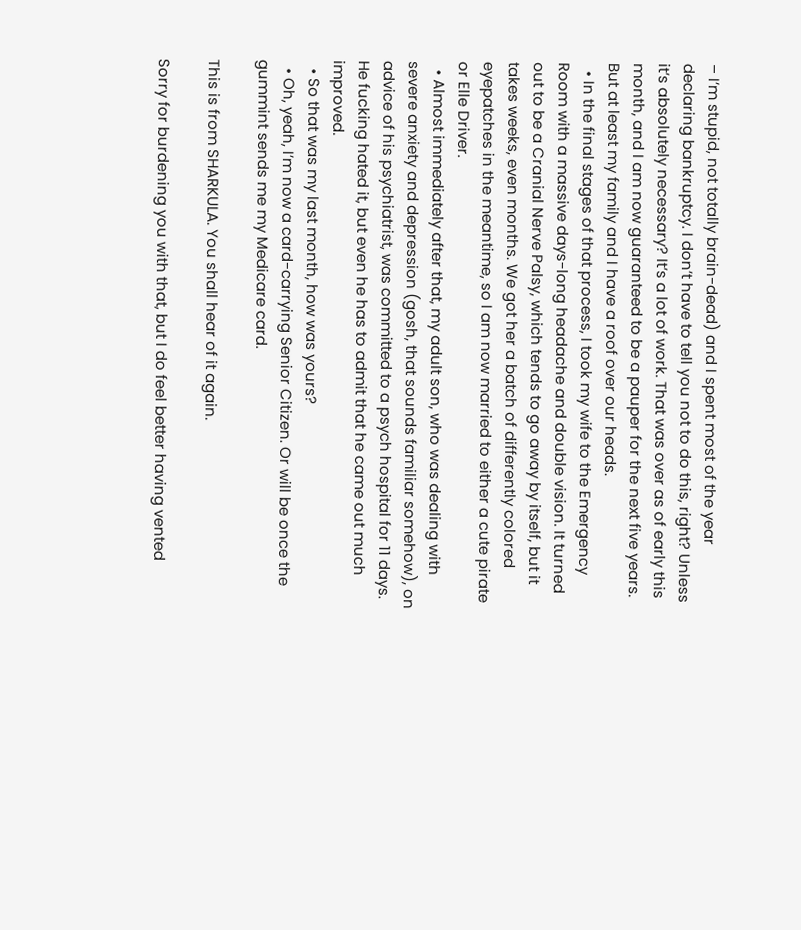– I’m stupid, not totally brain-dead) and I spent most of the year declaring bankruptcy. I don’t have to tell you not to do this, right? Unless it’s absolutely necessary? It’s a lot of work. That was over as of early this month, and I am now guaranteed to be a pauper for the next five years. But at least my family and I have a roof over our heads.
  • In the final stages of that process, I took my wife to the Emergency Room with a massive days-long headache and double vision. It turned out to be a Cranial Nerve Palsy, which tends to go away by itself, but it takes weeks, even months. We got her a batch of differently colored eyepatches in the meantime, so I am now married to either a cute pirate or Elle Driver.
  • Almost immediately after that, my adult son, who was dealing with severe anxiety and depression (gosh, that sounds familiar somehow), on advice of his psychiatrist, was committed to a psych hospital for 11 days. He fucking hated it, but even he has to admit that he came out much improved.
  • So that was my last month, how was yours?
  • Oh, yeah, I’m now a card-carrying Senior Citizen. Or will be once the gummint sends me my Medicare card.

This is from SHARKULA. You shall hear of it again.

Sorry for burdening you with that, but I do feel better having vented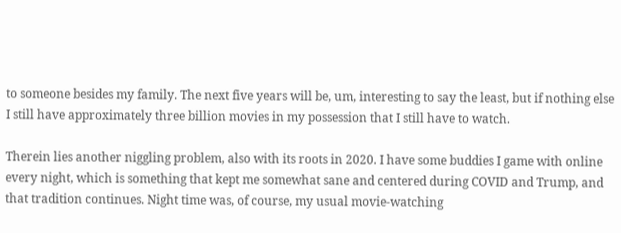to someone besides my family. The next five years will be, um, interesting to say the least, but if nothing else I still have approximately three billion movies in my possession that I still have to watch.

Therein lies another niggling problem, also with its roots in 2020. I have some buddies I game with online every night, which is something that kept me somewhat sane and centered during COVID and Trump, and that tradition continues. Night time was, of course, my usual movie-watching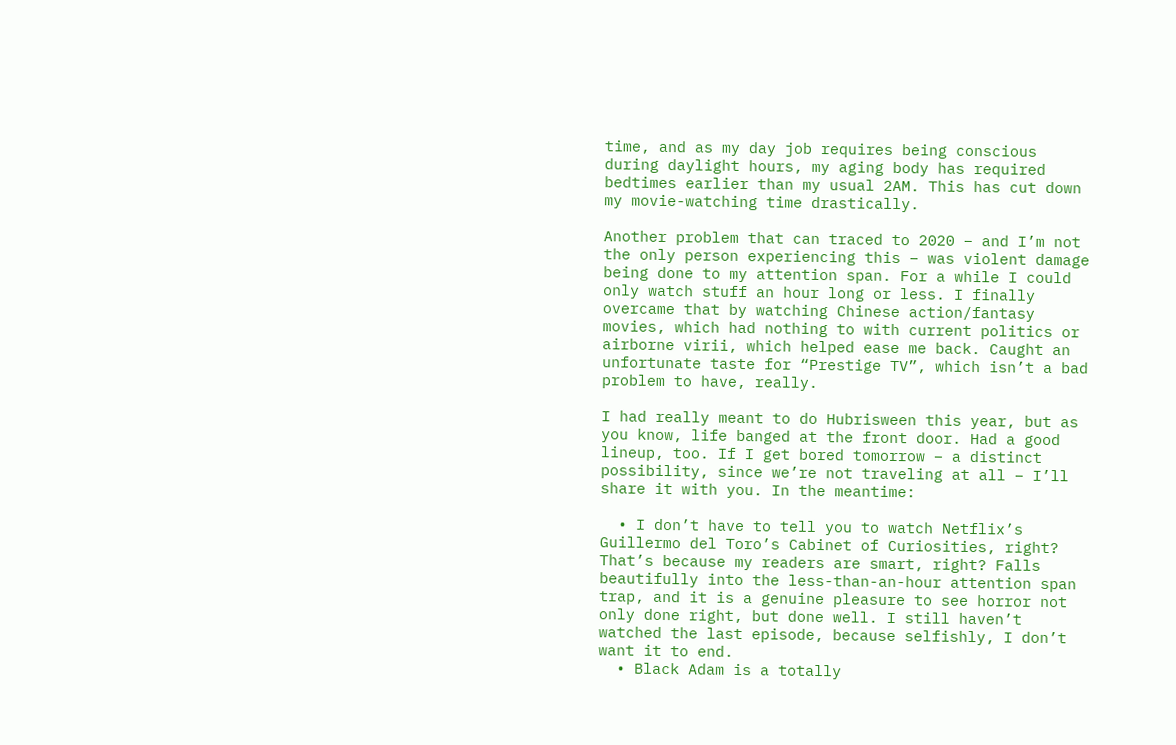time, and as my day job requires being conscious during daylight hours, my aging body has required bedtimes earlier than my usual 2AM. This has cut down my movie-watching time drastically.

Another problem that can traced to 2020 – and I’m not the only person experiencing this – was violent damage being done to my attention span. For a while I could only watch stuff an hour long or less. I finally overcame that by watching Chinese action/fantasy movies, which had nothing to with current politics or airborne virii, which helped ease me back. Caught an unfortunate taste for “Prestige TV”, which isn’t a bad problem to have, really.

I had really meant to do Hubrisween this year, but as you know, life banged at the front door. Had a good lineup, too. If I get bored tomorrow – a distinct possibility, since we’re not traveling at all – I’ll share it with you. In the meantime:

  • I don’t have to tell you to watch Netflix’s Guillermo del Toro’s Cabinet of Curiosities, right? That’s because my readers are smart, right? Falls beautifully into the less-than-an-hour attention span trap, and it is a genuine pleasure to see horror not only done right, but done well. I still haven’t watched the last episode, because selfishly, I don’t want it to end.
  • Black Adam is a totally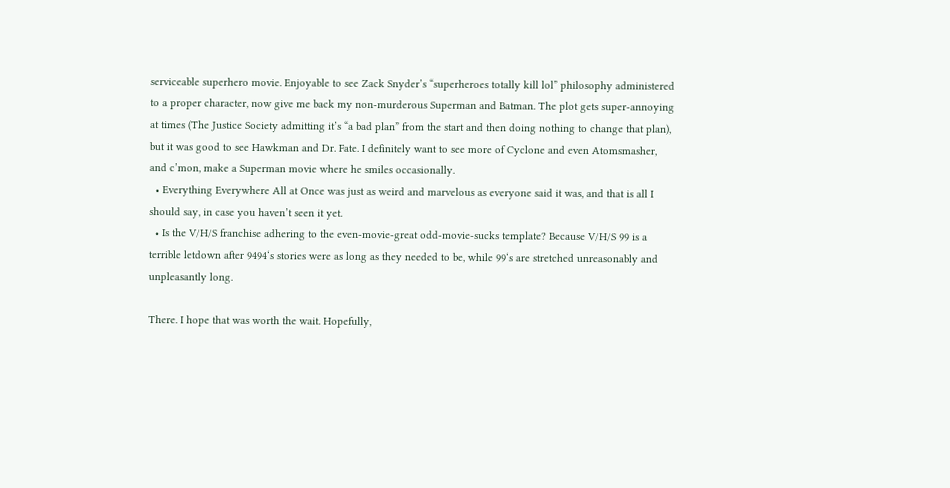serviceable superhero movie. Enjoyable to see Zack Snyder’s “superheroes totally kill lol” philosophy administered to a proper character, now give me back my non-murderous Superman and Batman. The plot gets super-annoying at times (The Justice Society admitting it’s “a bad plan” from the start and then doing nothing to change that plan), but it was good to see Hawkman and Dr. Fate. I definitely want to see more of Cyclone and even Atomsmasher, and c’mon, make a Superman movie where he smiles occasionally.
  • Everything Everywhere All at Once was just as weird and marvelous as everyone said it was, and that is all I should say, in case you haven’t seen it yet.
  • Is the V/H/S franchise adhering to the even-movie-great odd-movie-sucks template? Because V/H/S 99 is a terrible letdown after 9494‘s stories were as long as they needed to be, while 99‘s are stretched unreasonably and unpleasantly long.

There. I hope that was worth the wait. Hopefully,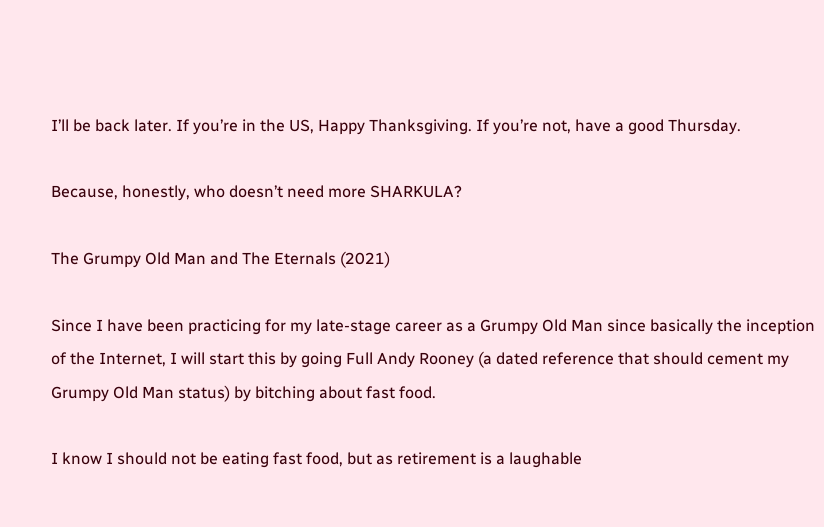I’ll be back later. If you’re in the US, Happy Thanksgiving. If you’re not, have a good Thursday.

Because, honestly, who doesn’t need more SHARKULA?

The Grumpy Old Man and The Eternals (2021)

Since I have been practicing for my late-stage career as a Grumpy Old Man since basically the inception of the Internet, I will start this by going Full Andy Rooney (a dated reference that should cement my Grumpy Old Man status) by bitching about fast food.

I know I should not be eating fast food, but as retirement is a laughable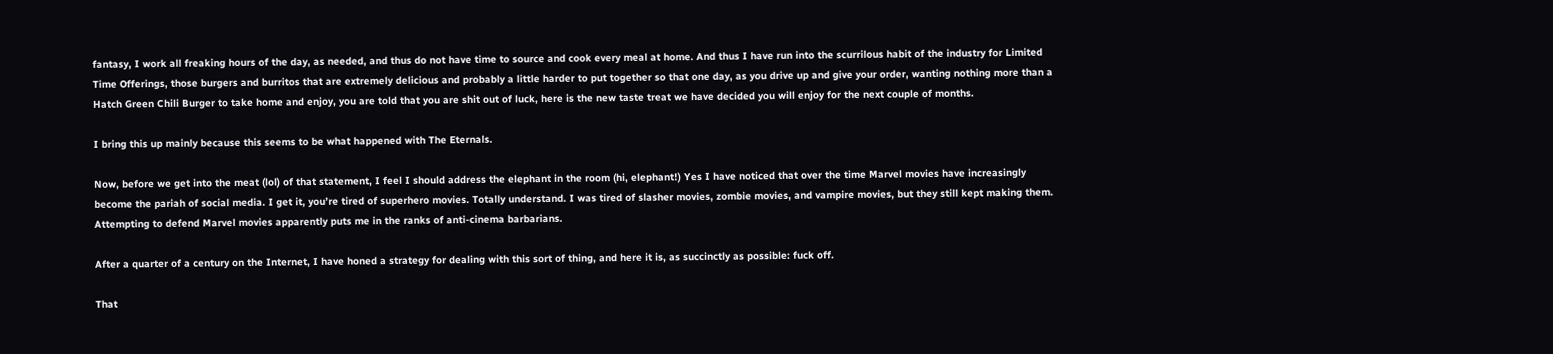fantasy, I work all freaking hours of the day, as needed, and thus do not have time to source and cook every meal at home. And thus I have run into the scurrilous habit of the industry for Limited Time Offerings, those burgers and burritos that are extremely delicious and probably a little harder to put together so that one day, as you drive up and give your order, wanting nothing more than a Hatch Green Chili Burger to take home and enjoy, you are told that you are shit out of luck, here is the new taste treat we have decided you will enjoy for the next couple of months.

I bring this up mainly because this seems to be what happened with The Eternals.

Now, before we get into the meat (lol) of that statement, I feel I should address the elephant in the room (hi, elephant!) Yes I have noticed that over the time Marvel movies have increasingly become the pariah of social media. I get it, you’re tired of superhero movies. Totally understand. I was tired of slasher movies, zombie movies, and vampire movies, but they still kept making them. Attempting to defend Marvel movies apparently puts me in the ranks of anti-cinema barbarians.

After a quarter of a century on the Internet, I have honed a strategy for dealing with this sort of thing, and here it is, as succinctly as possible: fuck off.

That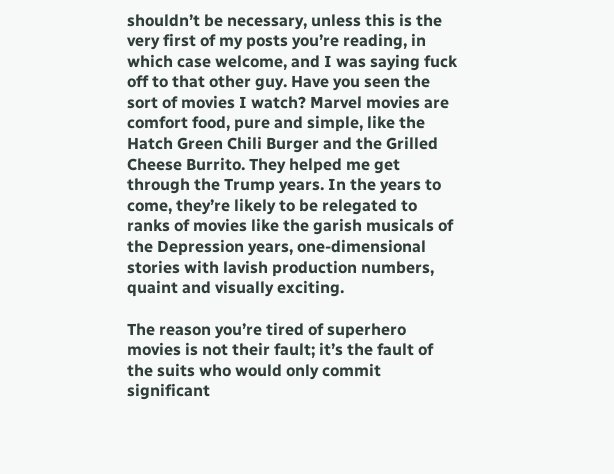shouldn’t be necessary, unless this is the very first of my posts you’re reading, in which case welcome, and I was saying fuck off to that other guy. Have you seen the sort of movies I watch? Marvel movies are comfort food, pure and simple, like the Hatch Green Chili Burger and the Grilled Cheese Burrito. They helped me get through the Trump years. In the years to come, they’re likely to be relegated to ranks of movies like the garish musicals of the Depression years, one-dimensional stories with lavish production numbers, quaint and visually exciting.

The reason you’re tired of superhero movies is not their fault; it’s the fault of the suits who would only commit significant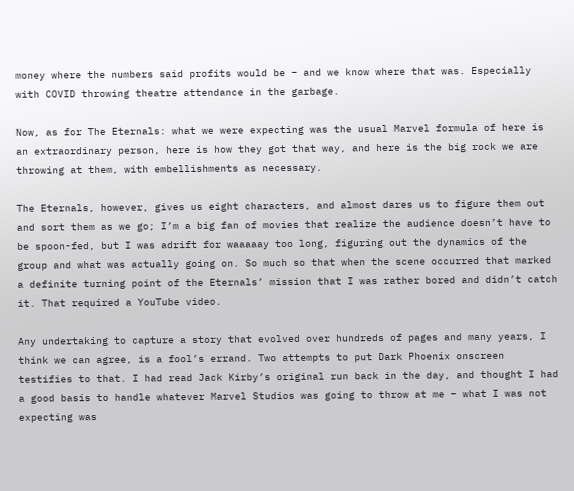money where the numbers said profits would be – and we know where that was. Especially with COVID throwing theatre attendance in the garbage.

Now, as for The Eternals: what we were expecting was the usual Marvel formula of here is an extraordinary person, here is how they got that way, and here is the big rock we are throwing at them, with embellishments as necessary.

The Eternals, however, gives us eight characters, and almost dares us to figure them out and sort them as we go; I’m a big fan of movies that realize the audience doesn’t have to be spoon-fed, but I was adrift for waaaaay too long, figuring out the dynamics of the group and what was actually going on. So much so that when the scene occurred that marked a definite turning point of the Eternals’ mission that I was rather bored and didn’t catch it. That required a YouTube video.

Any undertaking to capture a story that evolved over hundreds of pages and many years, I think we can agree, is a fool’s errand. Two attempts to put Dark Phoenix onscreen testifies to that. I had read Jack Kirby’s original run back in the day, and thought I had a good basis to handle whatever Marvel Studios was going to throw at me – what I was not expecting was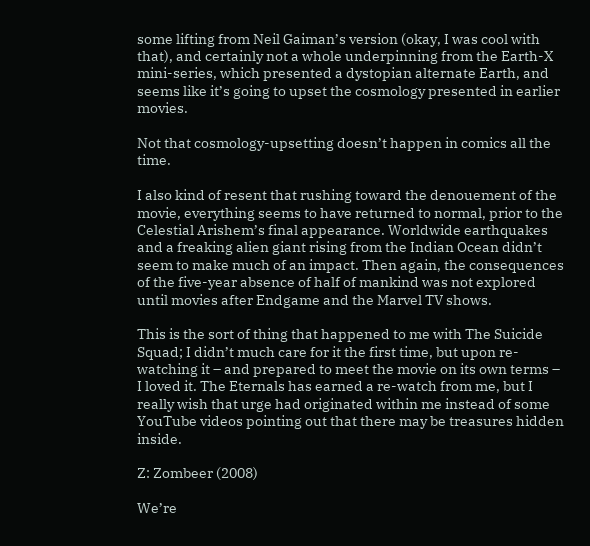some lifting from Neil Gaiman’s version (okay, I was cool with that), and certainly not a whole underpinning from the Earth-X mini-series, which presented a dystopian alternate Earth, and seems like it’s going to upset the cosmology presented in earlier movies.

Not that cosmology-upsetting doesn’t happen in comics all the time.

I also kind of resent that rushing toward the denouement of the movie, everything seems to have returned to normal, prior to the Celestial Arishem’s final appearance. Worldwide earthquakes and a freaking alien giant rising from the Indian Ocean didn’t seem to make much of an impact. Then again, the consequences of the five-year absence of half of mankind was not explored until movies after Endgame and the Marvel TV shows.

This is the sort of thing that happened to me with The Suicide Squad; I didn’t much care for it the first time, but upon re-watching it – and prepared to meet the movie on its own terms – I loved it. The Eternals has earned a re-watch from me, but I really wish that urge had originated within me instead of some YouTube videos pointing out that there may be treasures hidden inside.

Z: Zombeer (2008)

We’re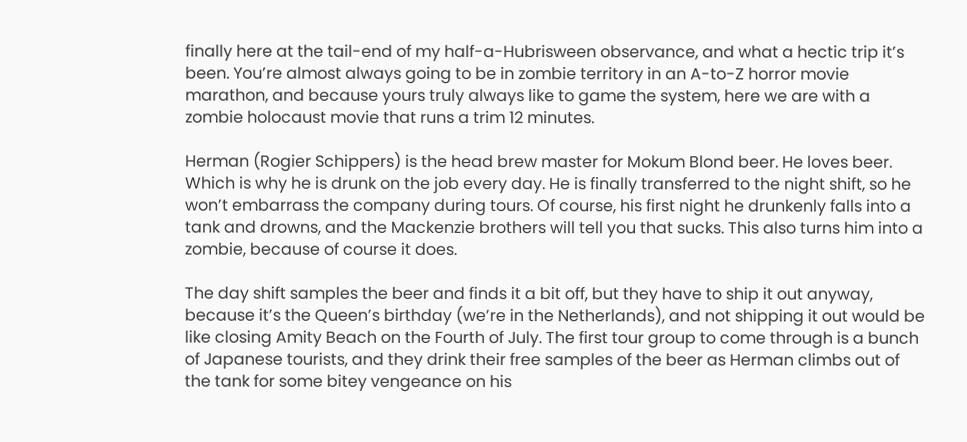finally here at the tail-end of my half-a-Hubrisween observance, and what a hectic trip it’s been. You’re almost always going to be in zombie territory in an A-to-Z horror movie marathon, and because yours truly always like to game the system, here we are with a zombie holocaust movie that runs a trim 12 minutes.

Herman (Rogier Schippers) is the head brew master for Mokum Blond beer. He loves beer. Which is why he is drunk on the job every day. He is finally transferred to the night shift, so he won’t embarrass the company during tours. Of course, his first night he drunkenly falls into a tank and drowns, and the Mackenzie brothers will tell you that sucks. This also turns him into a zombie, because of course it does.

The day shift samples the beer and finds it a bit off, but they have to ship it out anyway, because it’s the Queen’s birthday (we’re in the Netherlands), and not shipping it out would be like closing Amity Beach on the Fourth of July. The first tour group to come through is a bunch of Japanese tourists, and they drink their free samples of the beer as Herman climbs out of the tank for some bitey vengeance on his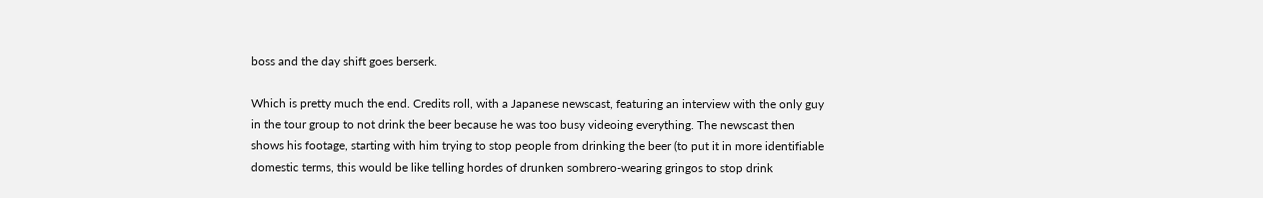boss and the day shift goes berserk.

Which is pretty much the end. Credits roll, with a Japanese newscast, featuring an interview with the only guy in the tour group to not drink the beer because he was too busy videoing everything. The newscast then shows his footage, starting with him trying to stop people from drinking the beer (to put it in more identifiable domestic terms, this would be like telling hordes of drunken sombrero-wearing gringos to stop drink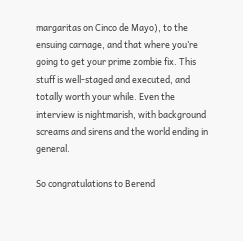margaritas on Cinco de Mayo), to the ensuing carnage, and that where you’re going to get your prime zombie fix. This stuff is well-staged and executed, and totally worth your while. Even the interview is nightmarish, with background screams and sirens and the world ending in general.

So congratulations to Berend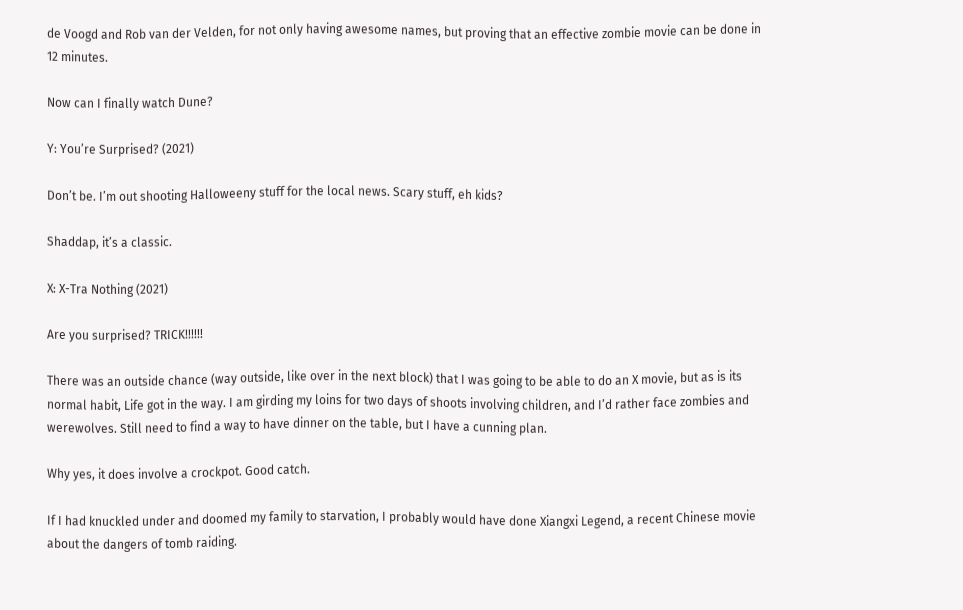de Voogd and Rob van der Velden, for not only having awesome names, but proving that an effective zombie movie can be done in 12 minutes.

Now can I finally watch Dune?

Y: You’re Surprised? (2021)

Don’t be. I’m out shooting Halloweeny stuff for the local news. Scary stuff, eh kids?

Shaddap, it’s a classic.

X: X-Tra Nothing (2021)

Are you surprised? TRICK!!!!!!

There was an outside chance (way outside, like over in the next block) that I was going to be able to do an X movie, but as is its normal habit, Life got in the way. I am girding my loins for two days of shoots involving children, and I’d rather face zombies and werewolves. Still need to find a way to have dinner on the table, but I have a cunning plan.

Why yes, it does involve a crockpot. Good catch.

If I had knuckled under and doomed my family to starvation, I probably would have done Xiangxi Legend, a recent Chinese movie about the dangers of tomb raiding.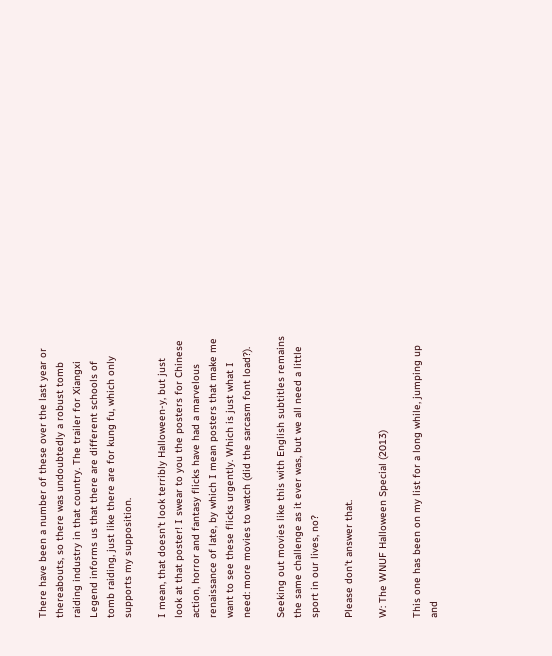There have been a number of these over the last year or thereabouts, so there was undoubtedly a robust tomb raiding industry in that country. The trailer for Xiangxi Legend informs us that there are different schools of tomb raiding, just like there are for kung fu, which only supports my supposition.

I mean, that doesn’t look terribly Halloween-y, but just look at that poster! I swear to you the posters for Chinese action, horror and fantasy flicks have had a marvelous renaissance of late, by which I mean posters that make me want to see these flicks urgently. Which is just what I need: more movies to watch (did the sarcasm font load?).

Seeking out movies like this with English subtitles remains the same challenge as it ever was, but we all need a little sport in our lives, no?

Please don’t answer that.

W: The WNUF Halloween Special (2013)

This one has been on my list for a long while, jumping up and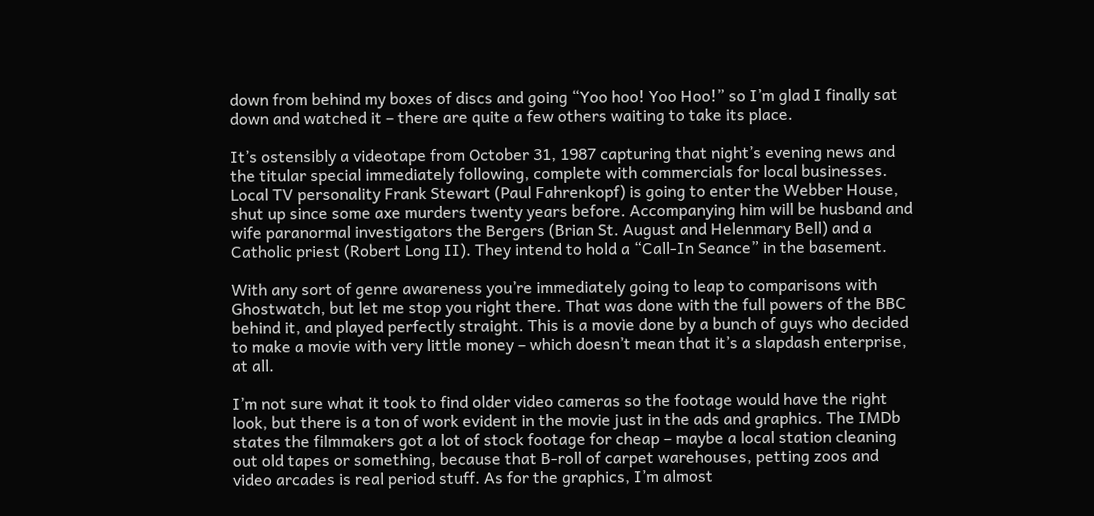down from behind my boxes of discs and going “Yoo hoo! Yoo Hoo!” so I’m glad I finally sat down and watched it – there are quite a few others waiting to take its place.

It’s ostensibly a videotape from October 31, 1987 capturing that night’s evening news and the titular special immediately following, complete with commercials for local businesses. Local TV personality Frank Stewart (Paul Fahrenkopf) is going to enter the Webber House, shut up since some axe murders twenty years before. Accompanying him will be husband and wife paranormal investigators the Bergers (Brian St. August and Helenmary Bell) and a Catholic priest (Robert Long II). They intend to hold a “Call-In Seance” in the basement.

With any sort of genre awareness you’re immediately going to leap to comparisons with Ghostwatch, but let me stop you right there. That was done with the full powers of the BBC behind it, and played perfectly straight. This is a movie done by a bunch of guys who decided to make a movie with very little money – which doesn’t mean that it’s a slapdash enterprise, at all.

I’m not sure what it took to find older video cameras so the footage would have the right look, but there is a ton of work evident in the movie just in the ads and graphics. The IMDb states the filmmakers got a lot of stock footage for cheap – maybe a local station cleaning out old tapes or something, because that B-roll of carpet warehouses, petting zoos and video arcades is real period stuff. As for the graphics, I’m almost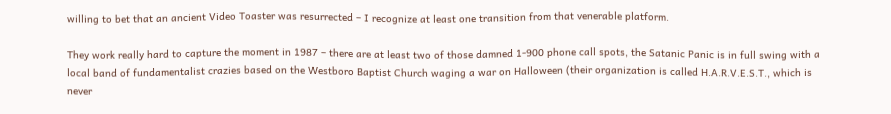willing to bet that an ancient Video Toaster was resurrected – I recognize at least one transition from that venerable platform.

They work really hard to capture the moment in 1987 – there are at least two of those damned 1-900 phone call spots, the Satanic Panic is in full swing with a local band of fundamentalist crazies based on the Westboro Baptist Church waging a war on Halloween (their organization is called H.A.R.V.E.S.T., which is never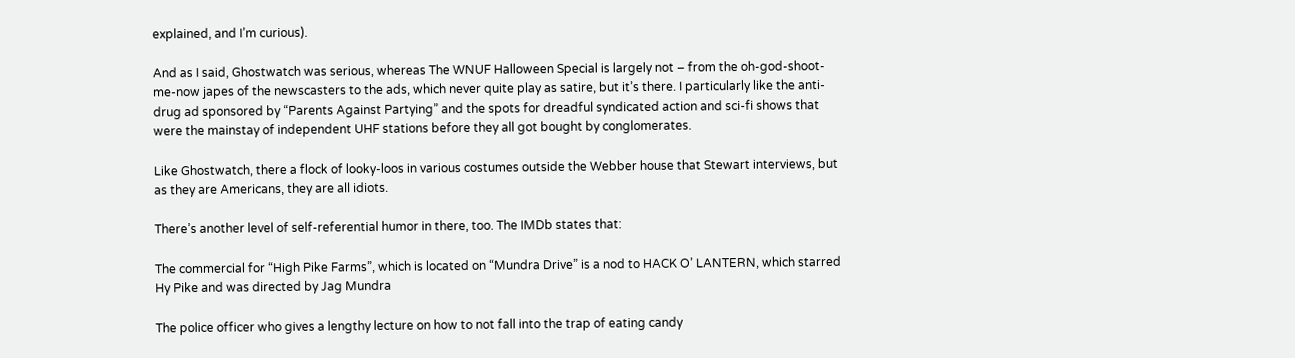explained, and I’m curious).

And as I said, Ghostwatch was serious, whereas The WNUF Halloween Special is largely not – from the oh-god-shoot-me-now japes of the newscasters to the ads, which never quite play as satire, but it’s there. I particularly like the anti-drug ad sponsored by “Parents Against Partying” and the spots for dreadful syndicated action and sci-fi shows that were the mainstay of independent UHF stations before they all got bought by conglomerates.

Like Ghostwatch, there a flock of looky-loos in various costumes outside the Webber house that Stewart interviews, but as they are Americans, they are all idiots.

There’s another level of self-referential humor in there, too. The IMDb states that:

The commercial for “High Pike Farms”, which is located on “Mundra Drive” is a nod to HACK O’ LANTERN, which starred Hy Pike and was directed by Jag Mundra

The police officer who gives a lengthy lecture on how to not fall into the trap of eating candy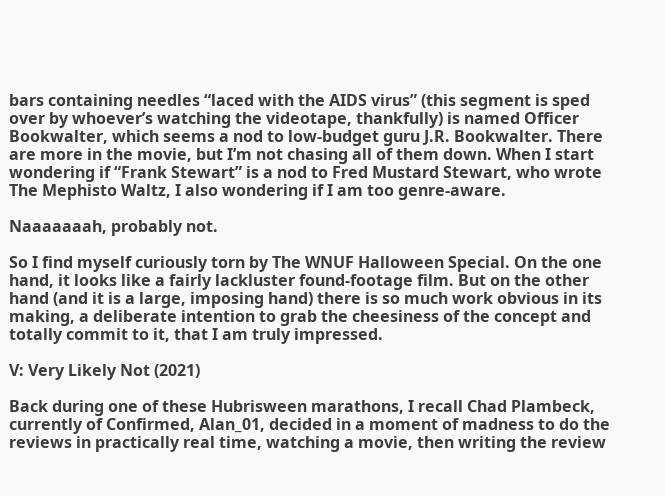bars containing needles “laced with the AIDS virus” (this segment is sped over by whoever’s watching the videotape, thankfully) is named Officer Bookwalter, which seems a nod to low-budget guru J.R. Bookwalter. There are more in the movie, but I’m not chasing all of them down. When I start wondering if “Frank Stewart” is a nod to Fred Mustard Stewart, who wrote The Mephisto Waltz, I also wondering if I am too genre-aware.

Naaaaaaah, probably not.

So I find myself curiously torn by The WNUF Halloween Special. On the one hand, it looks like a fairly lackluster found-footage film. But on the other hand (and it is a large, imposing hand) there is so much work obvious in its making, a deliberate intention to grab the cheesiness of the concept and totally commit to it, that I am truly impressed.

V: Very Likely Not (2021)

Back during one of these Hubrisween marathons, I recall Chad Plambeck, currently of Confirmed, Alan_01, decided in a moment of madness to do the reviews in practically real time, watching a movie, then writing the review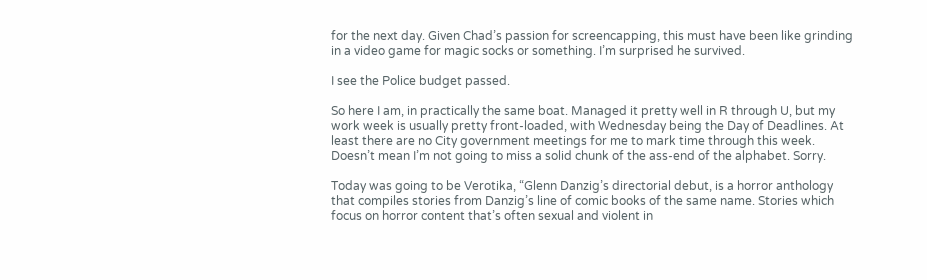for the next day. Given Chad’s passion for screencapping, this must have been like grinding in a video game for magic socks or something. I’m surprised he survived.

I see the Police budget passed.

So here I am, in practically the same boat. Managed it pretty well in R through U, but my work week is usually pretty front-loaded, with Wednesday being the Day of Deadlines. At least there are no City government meetings for me to mark time through this week. Doesn’t mean I’m not going to miss a solid chunk of the ass-end of the alphabet. Sorry.

Today was going to be Verotika, “Glenn Danzig’s directorial debut, is a horror anthology that compiles stories from Danzig’s line of comic books of the same name. Stories which focus on horror content that’s often sexual and violent in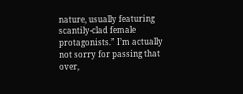nature, usually featuring scantily-clad female protagonists.” I’m actually not sorry for passing that over,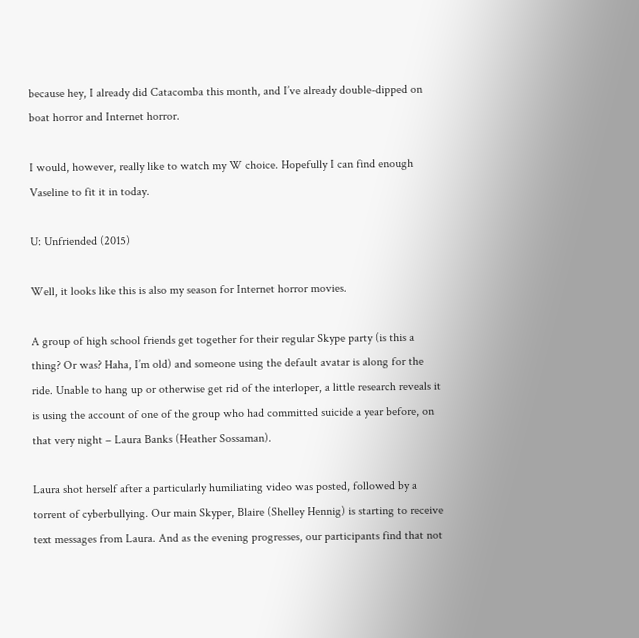because hey, I already did Catacomba this month, and I’ve already double-dipped on boat horror and Internet horror.

I would, however, really like to watch my W choice. Hopefully I can find enough Vaseline to fit it in today.

U: Unfriended (2015)

Well, it looks like this is also my season for Internet horror movies.

A group of high school friends get together for their regular Skype party (is this a thing? Or was? Haha, I’m old) and someone using the default avatar is along for the ride. Unable to hang up or otherwise get rid of the interloper, a little research reveals it is using the account of one of the group who had committed suicide a year before, on that very night – Laura Banks (Heather Sossaman).

Laura shot herself after a particularly humiliating video was posted, followed by a torrent of cyberbullying. Our main Skyper, Blaire (Shelley Hennig) is starting to receive text messages from Laura. And as the evening progresses, our participants find that not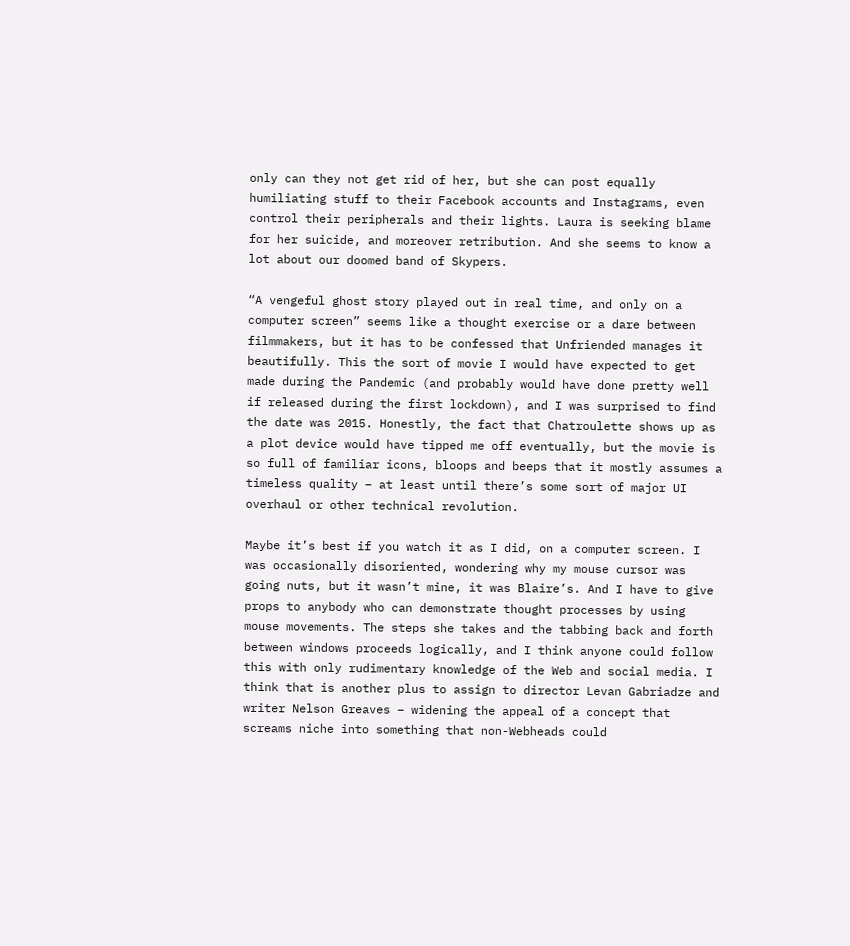only can they not get rid of her, but she can post equally humiliating stuff to their Facebook accounts and Instagrams, even control their peripherals and their lights. Laura is seeking blame for her suicide, and moreover retribution. And she seems to know a lot about our doomed band of Skypers.

“A vengeful ghost story played out in real time, and only on a computer screen” seems like a thought exercise or a dare between filmmakers, but it has to be confessed that Unfriended manages it beautifully. This the sort of movie I would have expected to get made during the Pandemic (and probably would have done pretty well if released during the first lockdown), and I was surprised to find the date was 2015. Honestly, the fact that Chatroulette shows up as a plot device would have tipped me off eventually, but the movie is so full of familiar icons, bloops and beeps that it mostly assumes a timeless quality – at least until there’s some sort of major UI overhaul or other technical revolution.

Maybe it’s best if you watch it as I did, on a computer screen. I was occasionally disoriented, wondering why my mouse cursor was going nuts, but it wasn’t mine, it was Blaire’s. And I have to give props to anybody who can demonstrate thought processes by using mouse movements. The steps she takes and the tabbing back and forth between windows proceeds logically, and I think anyone could follow this with only rudimentary knowledge of the Web and social media. I think that is another plus to assign to director Levan Gabriadze and writer Nelson Greaves – widening the appeal of a concept that screams niche into something that non-Webheads could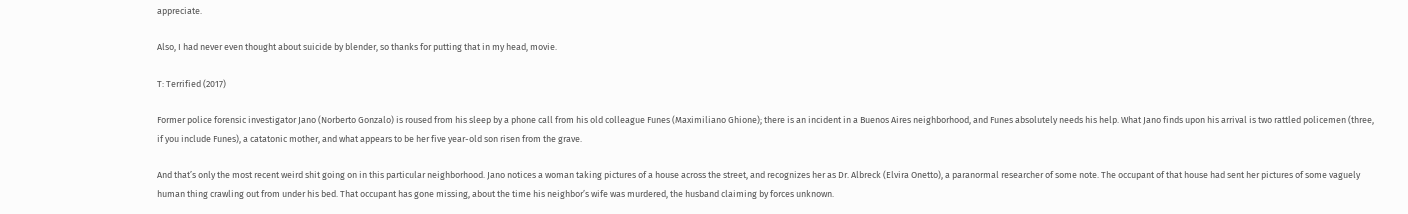appreciate.

Also, I had never even thought about suicide by blender, so thanks for putting that in my head, movie.

T: Terrified (2017)

Former police forensic investigator Jano (Norberto Gonzalo) is roused from his sleep by a phone call from his old colleague Funes (Maximiliano Ghione); there is an incident in a Buenos Aires neighborhood, and Funes absolutely needs his help. What Jano finds upon his arrival is two rattled policemen (three, if you include Funes), a catatonic mother, and what appears to be her five year-old son risen from the grave.

And that’s only the most recent weird shit going on in this particular neighborhood. Jano notices a woman taking pictures of a house across the street, and recognizes her as Dr. Albreck (Elvira Onetto), a paranormal researcher of some note. The occupant of that house had sent her pictures of some vaguely human thing crawling out from under his bed. That occupant has gone missing, about the time his neighbor’s wife was murdered, the husband claiming by forces unknown.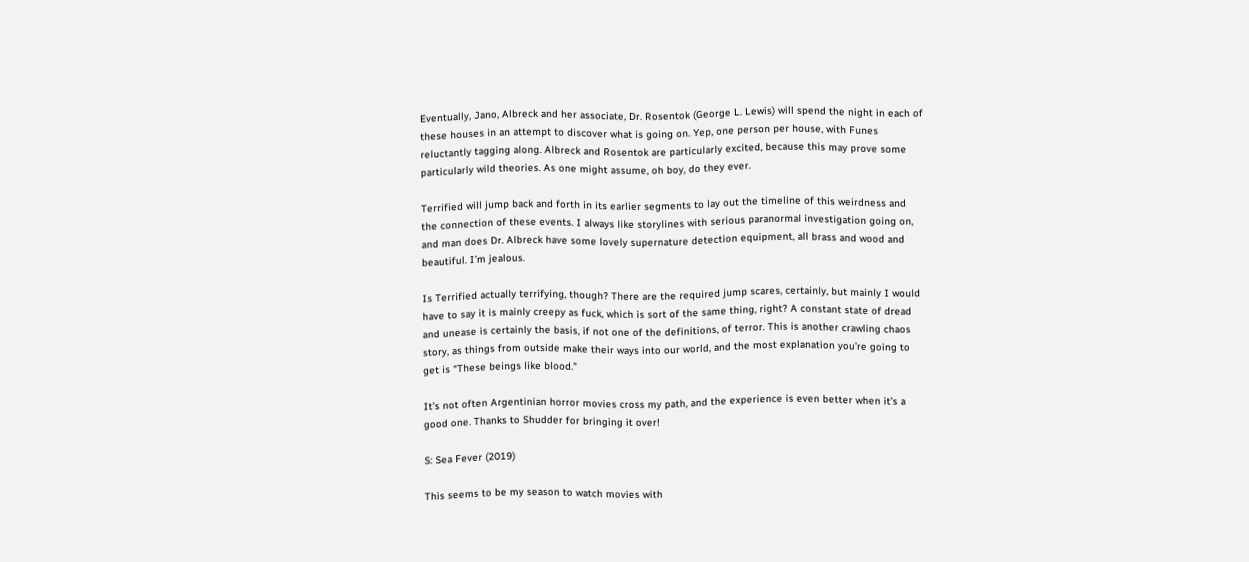Eventually, Jano, Albreck and her associate, Dr. Rosentok (George L. Lewis) will spend the night in each of these houses in an attempt to discover what is going on. Yep, one person per house, with Funes reluctantly tagging along. Albreck and Rosentok are particularly excited, because this may prove some particularly wild theories. As one might assume, oh boy, do they ever.

Terrified will jump back and forth in its earlier segments to lay out the timeline of this weirdness and the connection of these events. I always like storylines with serious paranormal investigation going on, and man does Dr. Albreck have some lovely supernature detection equipment, all brass and wood and beautiful. I’m jealous.

Is Terrified actually terrifying, though? There are the required jump scares, certainly, but mainly I would have to say it is mainly creepy as fuck, which is sort of the same thing, right? A constant state of dread and unease is certainly the basis, if not one of the definitions, of terror. This is another crawling chaos story, as things from outside make their ways into our world, and the most explanation you’re going to get is “These beings like blood.”

It’s not often Argentinian horror movies cross my path, and the experience is even better when it’s a good one. Thanks to Shudder for bringing it over!

S: Sea Fever (2019)

This seems to be my season to watch movies with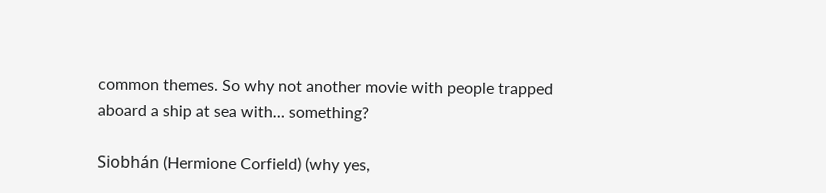common themes. So why not another movie with people trapped aboard a ship at sea with… something?

Siobhán (Hermione Corfield) (why yes,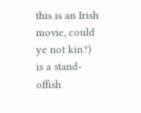this is an Irish movie, could ye not kin?) is a stand-offish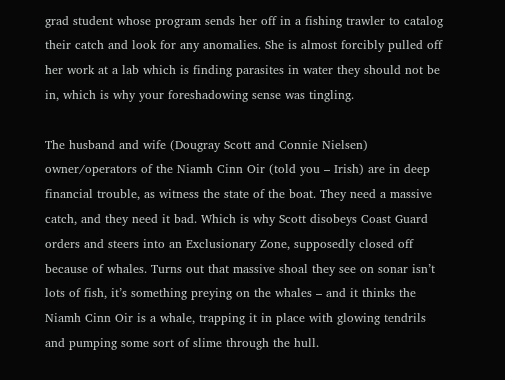grad student whose program sends her off in a fishing trawler to catalog their catch and look for any anomalies. She is almost forcibly pulled off her work at a lab which is finding parasites in water they should not be in, which is why your foreshadowing sense was tingling.

The husband and wife (Dougray Scott and Connie Nielsen) owner/operators of the Niamh Cinn Oir (told you – Irish) are in deep financial trouble, as witness the state of the boat. They need a massive catch, and they need it bad. Which is why Scott disobeys Coast Guard orders and steers into an Exclusionary Zone, supposedly closed off because of whales. Turns out that massive shoal they see on sonar isn’t lots of fish, it’s something preying on the whales – and it thinks the Niamh Cinn Oir is a whale, trapping it in place with glowing tendrils and pumping some sort of slime through the hull.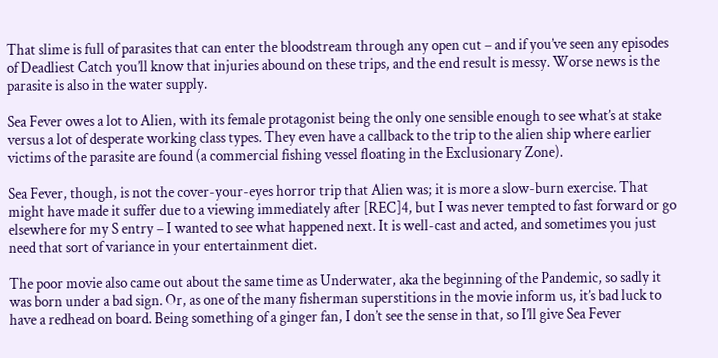That slime is full of parasites that can enter the bloodstream through any open cut – and if you’ve seen any episodes of Deadliest Catch you’ll know that injuries abound on these trips, and the end result is messy. Worse news is the parasite is also in the water supply.

Sea Fever owes a lot to Alien, with its female protagonist being the only one sensible enough to see what’s at stake versus a lot of desperate working class types. They even have a callback to the trip to the alien ship where earlier victims of the parasite are found (a commercial fishing vessel floating in the Exclusionary Zone).

Sea Fever, though, is not the cover-your-eyes horror trip that Alien was; it is more a slow-burn exercise. That might have made it suffer due to a viewing immediately after [REC]4, but I was never tempted to fast forward or go elsewhere for my S entry – I wanted to see what happened next. It is well-cast and acted, and sometimes you just need that sort of variance in your entertainment diet.

The poor movie also came out about the same time as Underwater, aka the beginning of the Pandemic, so sadly it was born under a bad sign. Or, as one of the many fisherman superstitions in the movie inform us, it’s bad luck to have a redhead on board. Being something of a ginger fan, I don’t see the sense in that, so I’ll give Sea Fever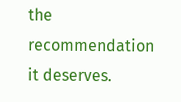the recommendation it deserves.